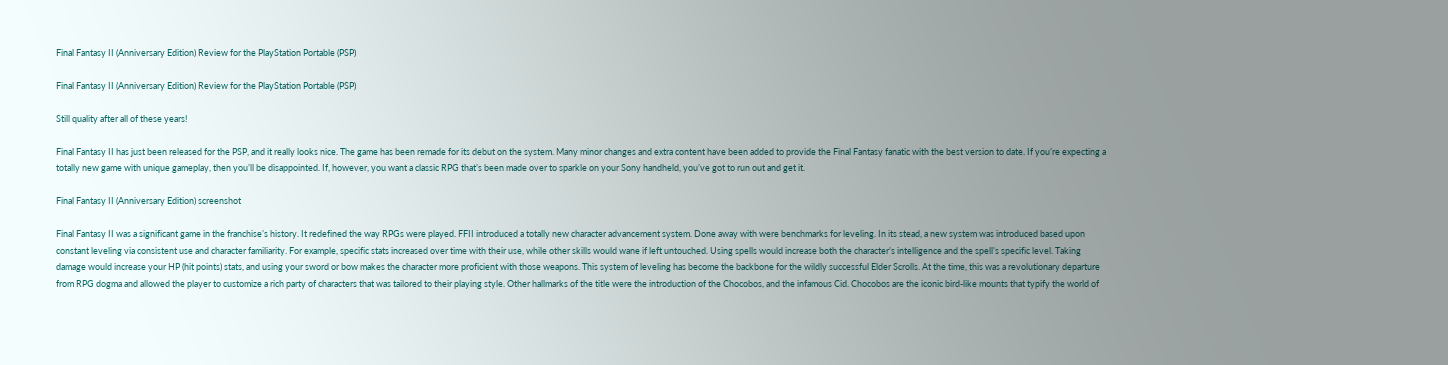Final Fantasy II (Anniversary Edition) Review for the PlayStation Portable (PSP)

Final Fantasy II (Anniversary Edition) Review for the PlayStation Portable (PSP)

Still quality after all of these years!

Final Fantasy II has just been released for the PSP, and it really looks nice. The game has been remade for its debut on the system. Many minor changes and extra content have been added to provide the Final Fantasy fanatic with the best version to date. If you’re expecting a totally new game with unique gameplay, then you’ll be disappointed. If, however, you want a classic RPG that’s been made over to sparkle on your Sony handheld, you’ve got to run out and get it.

Final Fantasy II (Anniversary Edition) screenshot

Final Fantasy II was a significant game in the franchise’s history. It redefined the way RPGs were played. FFII introduced a totally new character advancement system. Done away with were benchmarks for leveling. In its stead, a new system was introduced based upon constant leveling via consistent use and character familiarity. For example, specific stats increased over time with their use, while other skills would wane if left untouched. Using spells would increase both the character’s intelligence and the spell’s specific level. Taking damage would increase your HP (hit points) stats, and using your sword or bow makes the character more proficient with those weapons. This system of leveling has become the backbone for the wildly successful Elder Scrolls. At the time, this was a revolutionary departure from RPG dogma and allowed the player to customize a rich party of characters that was tailored to their playing style. Other hallmarks of the title were the introduction of the Chocobos, and the infamous Cid. Chocobos are the iconic bird-like mounts that typify the world of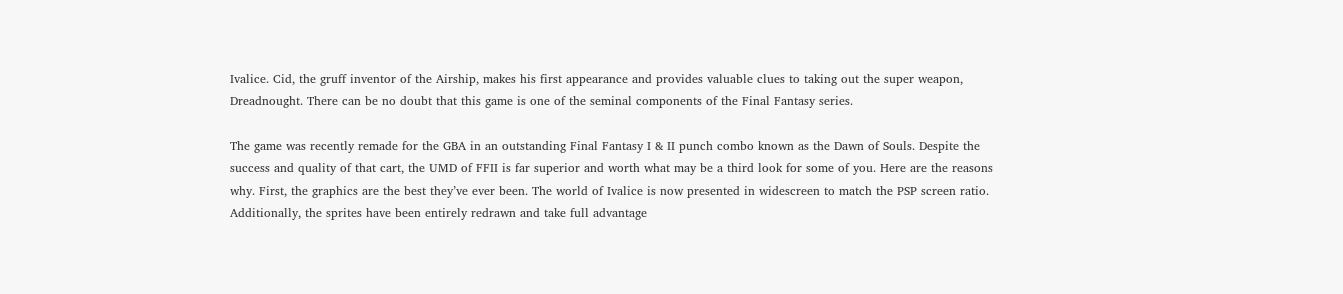Ivalice. Cid, the gruff inventor of the Airship, makes his first appearance and provides valuable clues to taking out the super weapon, Dreadnought. There can be no doubt that this game is one of the seminal components of the Final Fantasy series.

The game was recently remade for the GBA in an outstanding Final Fantasy I & II punch combo known as the Dawn of Souls. Despite the success and quality of that cart, the UMD of FFII is far superior and worth what may be a third look for some of you. Here are the reasons why. First, the graphics are the best they’ve ever been. The world of Ivalice is now presented in widescreen to match the PSP screen ratio. Additionally, the sprites have been entirely redrawn and take full advantage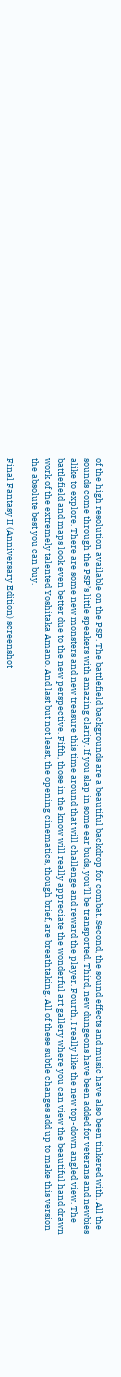of the high resolution available on the PSP. The battlefield backgrounds are a beautiful backdrop for combat. Second, the sound effects and music have also been tinkered with. All the sounds come through the PSP’s little speakers with amazing clarity. If you slap in some ear buds, you’ll be transported. Third, new dungeons have been added for veterans and newbies alike to explore. There are some new monsters and new treasure this time around that will challenge and reward the player. Fourth, I really like the new top-down angled view. The battlefield and maps look even better due to the new perspective. Fifth, those in the know will really appreciate the wonderful art gallery where you can view the beautiful hand drawn work of the extremely talented Yoshitaka Amano. And last but not least, the opening cinematics, though brief, are breathtaking. All of these subtle changes add up to make this version the absolute best you can buy.

Final Fantasy II (Anniversary Edition) screenshot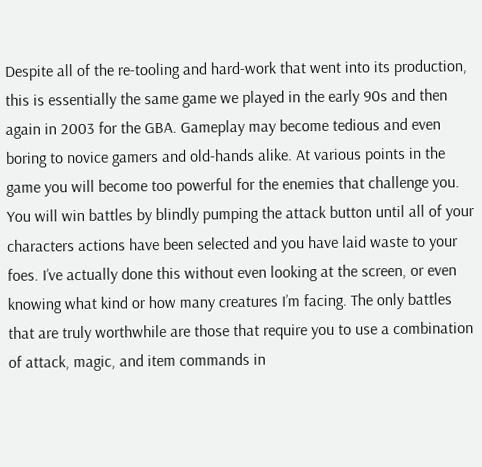Despite all of the re-tooling and hard-work that went into its production, this is essentially the same game we played in the early 90s and then again in 2003 for the GBA. Gameplay may become tedious and even boring to novice gamers and old-hands alike. At various points in the game you will become too powerful for the enemies that challenge you. You will win battles by blindly pumping the attack button until all of your characters actions have been selected and you have laid waste to your foes. I’ve actually done this without even looking at the screen, or even knowing what kind or how many creatures I’m facing. The only battles that are truly worthwhile are those that require you to use a combination of attack, magic, and item commands in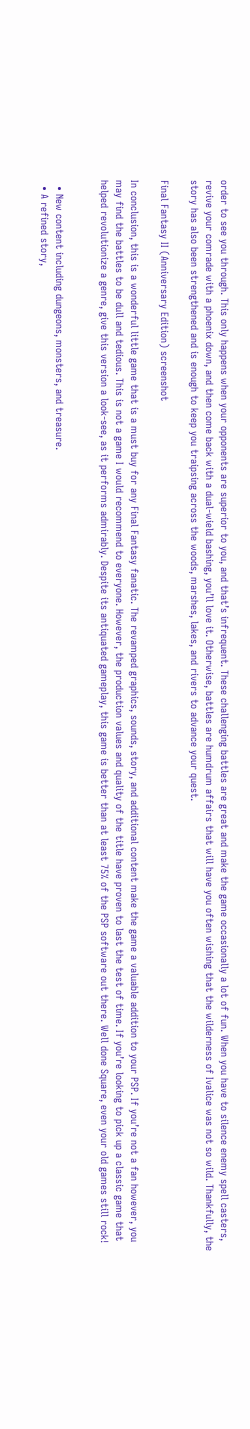order to see you through. This only happens when your opponents are superior to you, and that’s infrequent. These challenging battles are great and make the game occasionally a lot of fun. When you have to silence enemy spell casters, revive your comrade with a phoenix down, and then come back with a dual-wield bashing, you’ll love it. Otherwise, battles are humdrum affairs that will have you often wishing that the wilderness of Ivalice was not so wild. Thankfully, the story has also been strengthened and is enough to keep you traipsing across the woods, marshes, lakes, and rivers to advance your quest.

Final Fantasy II (Anniversary Edition) screenshot

In conclusion, this is a wonderful little game that is a must buy for any Final Fantasy fanatic. The revamped graphics, sounds, story, and additional content make the game a valuable addition to your PSP. If you’re not a fan however, you may find the battles to be dull and tedious. This is not a game I would recommend to everyone. However, the production values and quality of the title have proven to last the test of time. If you’re looking to pick up a classic game that helped revolutionize a genre, give this version a look-see, as it performs admirably. Despite its antiquated gameplay, this game is better than at least 75% of the PSP software out there. Well done Square, even your old games still rock!


  • New content including dungeons, monsters, and treasure.
  • A refined story,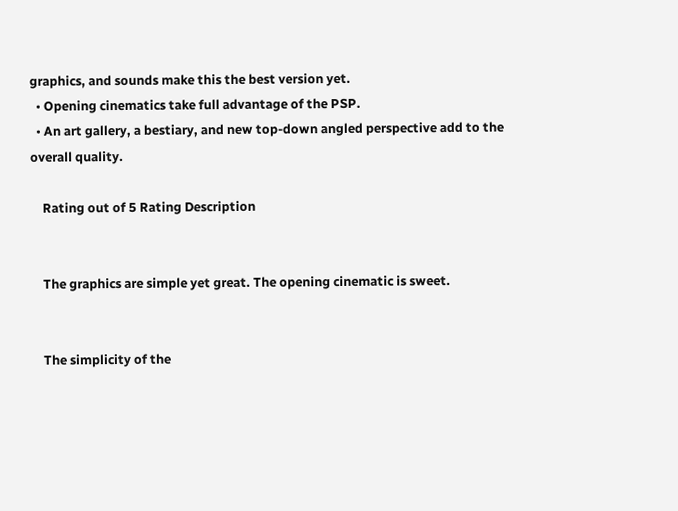graphics, and sounds make this the best version yet.
  • Opening cinematics take full advantage of the PSP.
  • An art gallery, a bestiary, and new top-down angled perspective add to the overall quality.

    Rating out of 5 Rating Description


    The graphics are simple yet great. The opening cinematic is sweet.


    The simplicity of the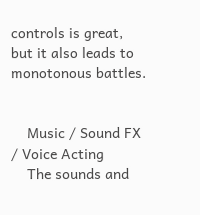controls is great, but it also leads to monotonous battles.


    Music / Sound FX / Voice Acting
    The sounds and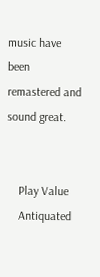music have been remastered and sound great.


    Play Value
    Antiquated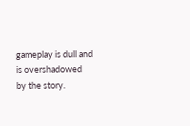gameplay is dull and is overshadowed by the story.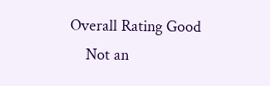Overall Rating Good
    Not an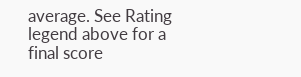average. See Rating legend above for a final score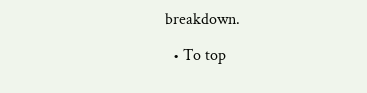breakdown.

  • To top